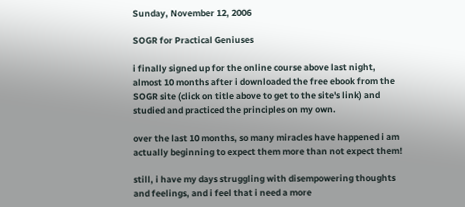Sunday, November 12, 2006

SOGR for Practical Geniuses

i finally signed up for the online course above last night, almost 10 months after i downloaded the free ebook from the SOGR site (click on title above to get to the site's link) and studied and practiced the principles on my own.

over the last 10 months, so many miracles have happened i am actually beginning to expect them more than not expect them!

still, i have my days struggling with disempowering thoughts and feelings, and i feel that i need a more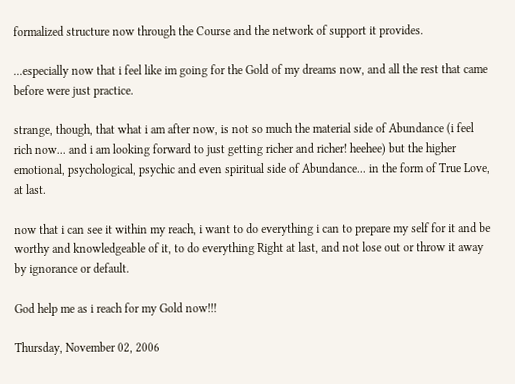formalized structure now through the Course and the network of support it provides.

...especially now that i feel like im going for the Gold of my dreams now, and all the rest that came before were just practice.

strange, though, that what i am after now, is not so much the material side of Abundance (i feel rich now... and i am looking forward to just getting richer and richer! heehee) but the higher emotional, psychological, psychic and even spiritual side of Abundance... in the form of True Love, at last.

now that i can see it within my reach, i want to do everything i can to prepare my self for it and be worthy and knowledgeable of it, to do everything Right at last, and not lose out or throw it away by ignorance or default.

God help me as i reach for my Gold now!!!

Thursday, November 02, 2006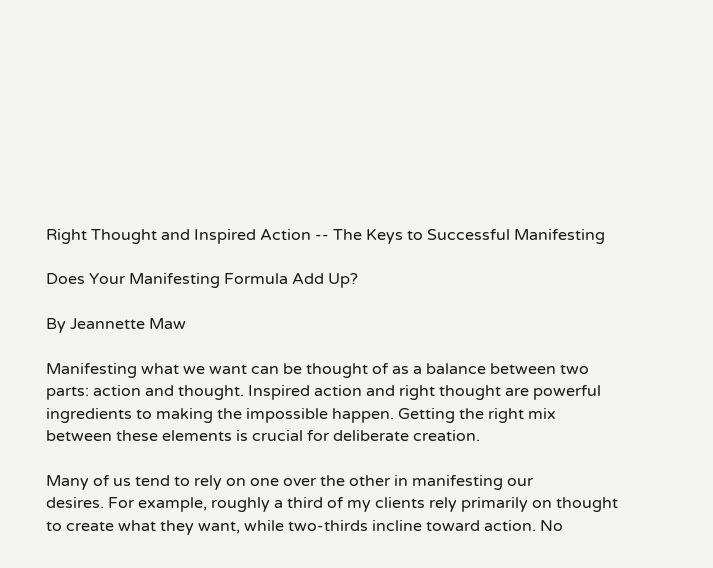Right Thought and Inspired Action -- The Keys to Successful Manifesting

Does Your Manifesting Formula Add Up?

By Jeannette Maw

Manifesting what we want can be thought of as a balance between two
parts: action and thought. Inspired action and right thought are powerful
ingredients to making the impossible happen. Getting the right mix
between these elements is crucial for deliberate creation.

Many of us tend to rely on one over the other in manifesting our
desires. For example, roughly a third of my clients rely primarily on thought
to create what they want, while two-thirds incline toward action. No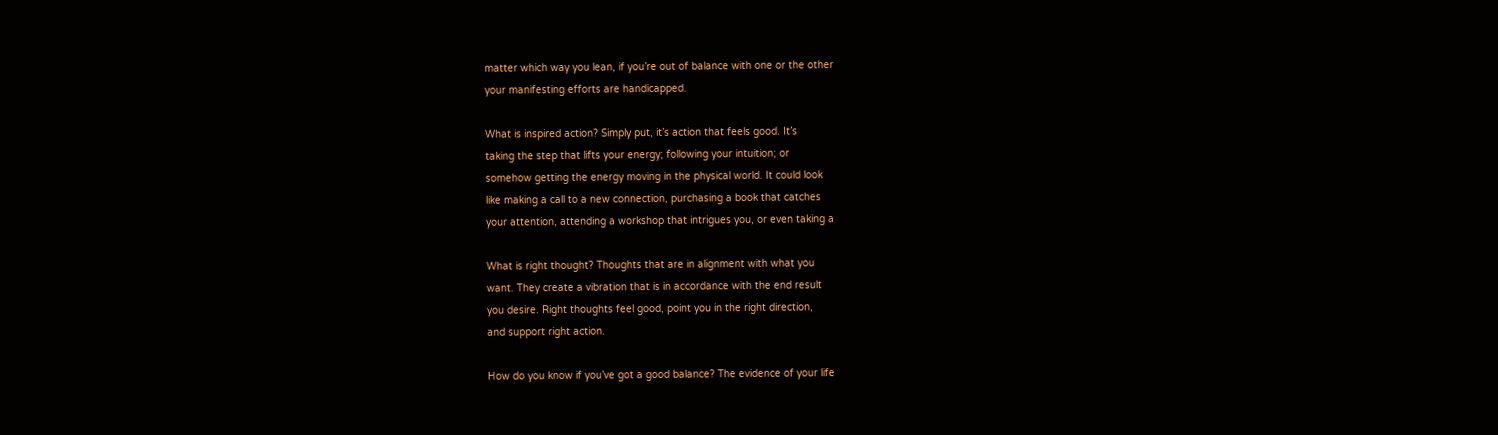matter which way you lean, if you’re out of balance with one or the other
your manifesting efforts are handicapped.

What is inspired action? Simply put, it’s action that feels good. It’s
taking the step that lifts your energy; following your intuition; or
somehow getting the energy moving in the physical world. It could look
like making a call to a new connection, purchasing a book that catches
your attention, attending a workshop that intrigues you, or even taking a

What is right thought? Thoughts that are in alignment with what you
want. They create a vibration that is in accordance with the end result
you desire. Right thoughts feel good, point you in the right direction,
and support right action.

How do you know if you’ve got a good balance? The evidence of your life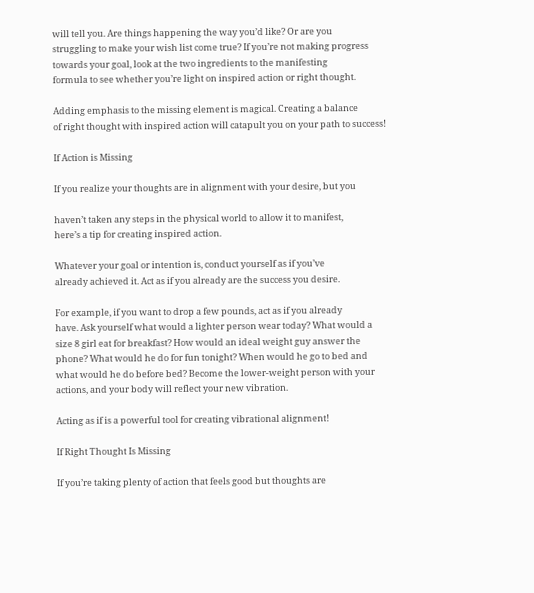will tell you. Are things happening the way you’d like? Or are you
struggling to make your wish list come true? If you’re not making progress
towards your goal, look at the two ingredients to the manifesting
formula to see whether you’re light on inspired action or right thought.

Adding emphasis to the missing element is magical. Creating a balance
of right thought with inspired action will catapult you on your path to success!

If Action is Missing

If you realize your thoughts are in alignment with your desire, but you

haven’t taken any steps in the physical world to allow it to manifest,
here’s a tip for creating inspired action.

Whatever your goal or intention is, conduct yourself as if you’ve
already achieved it. Act as if you already are the success you desire.

For example, if you want to drop a few pounds, act as if you already
have. Ask yourself what would a lighter person wear today? What would a
size 8 girl eat for breakfast? How would an ideal weight guy answer the
phone? What would he do for fun tonight? When would he go to bed and
what would he do before bed? Become the lower-weight person with your
actions, and your body will reflect your new vibration.

Acting as if is a powerful tool for creating vibrational alignment!

If Right Thought Is Missing

If you’re taking plenty of action that feels good but thoughts are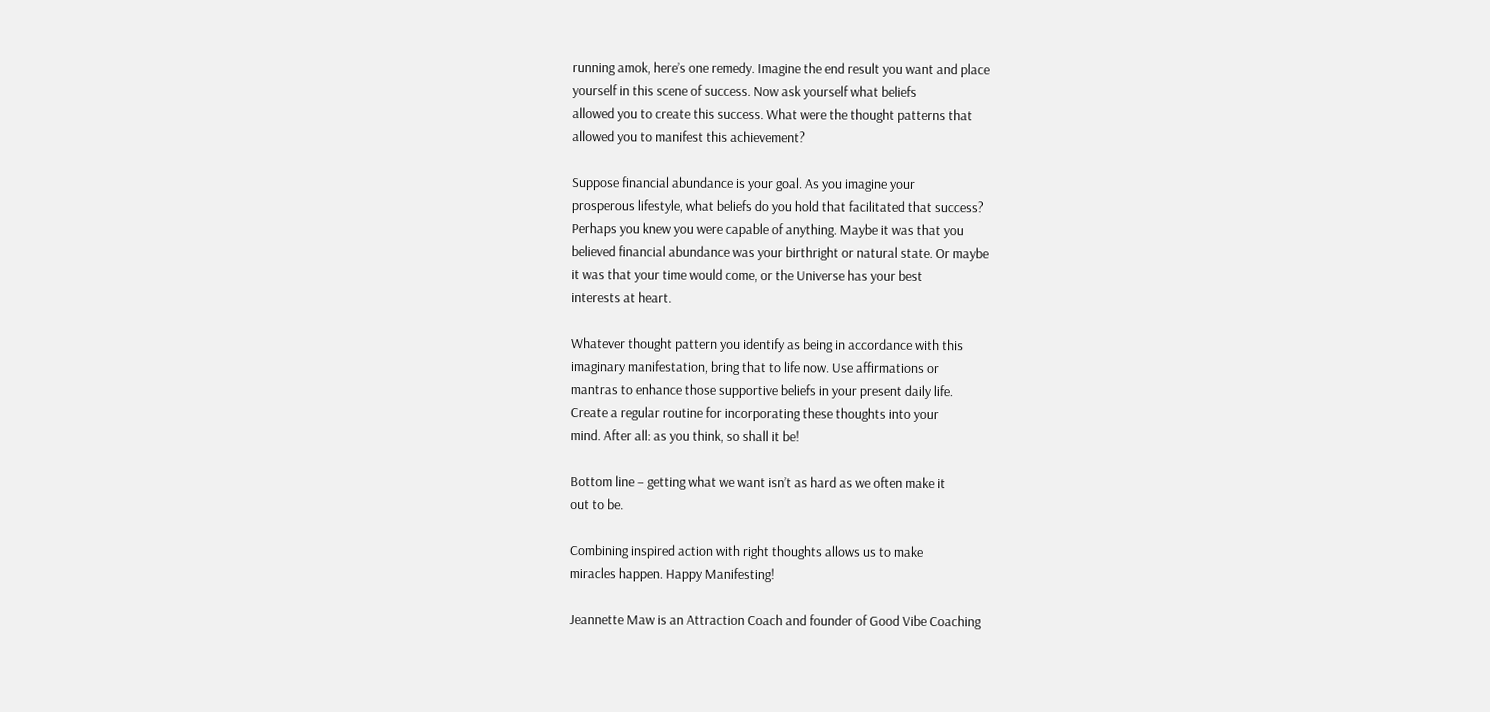running amok, here’s one remedy. Imagine the end result you want and place
yourself in this scene of success. Now ask yourself what beliefs
allowed you to create this success. What were the thought patterns that
allowed you to manifest this achievement?

Suppose financial abundance is your goal. As you imagine your
prosperous lifestyle, what beliefs do you hold that facilitated that success?
Perhaps you knew you were capable of anything. Maybe it was that you
believed financial abundance was your birthright or natural state. Or maybe
it was that your time would come, or the Universe has your best
interests at heart.

Whatever thought pattern you identify as being in accordance with this
imaginary manifestation, bring that to life now. Use affirmations or
mantras to enhance those supportive beliefs in your present daily life.
Create a regular routine for incorporating these thoughts into your
mind. After all: as you think, so shall it be!

Bottom line – getting what we want isn’t as hard as we often make it
out to be.

Combining inspired action with right thoughts allows us to make
miracles happen. Happy Manifesting!

Jeannette Maw is an Attraction Coach and founder of Good Vibe Coaching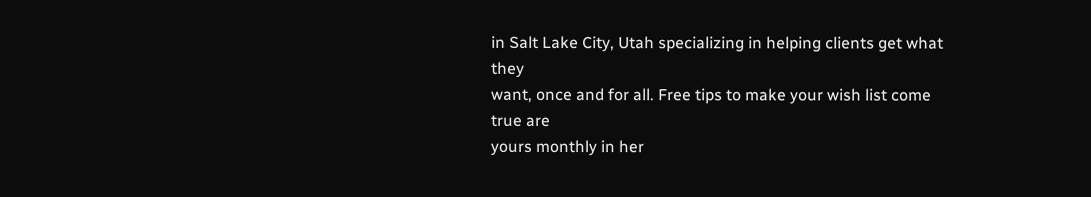in Salt Lake City, Utah specializing in helping clients get what they
want, once and for all. Free tips to make your wish list come true are
yours monthly in her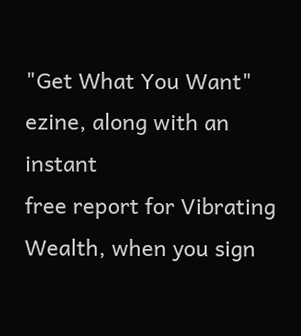"Get What You Want" ezine, along with an instant
free report for Vibrating Wealth, when you sign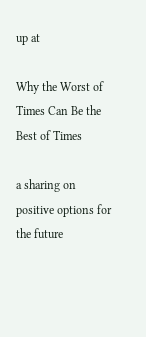up at

Why the Worst of Times Can Be the Best of Times

a sharing on positive options for the future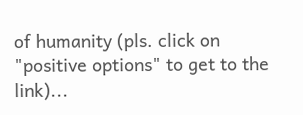of humanity (pls. click on "positive options" to get to the link)...